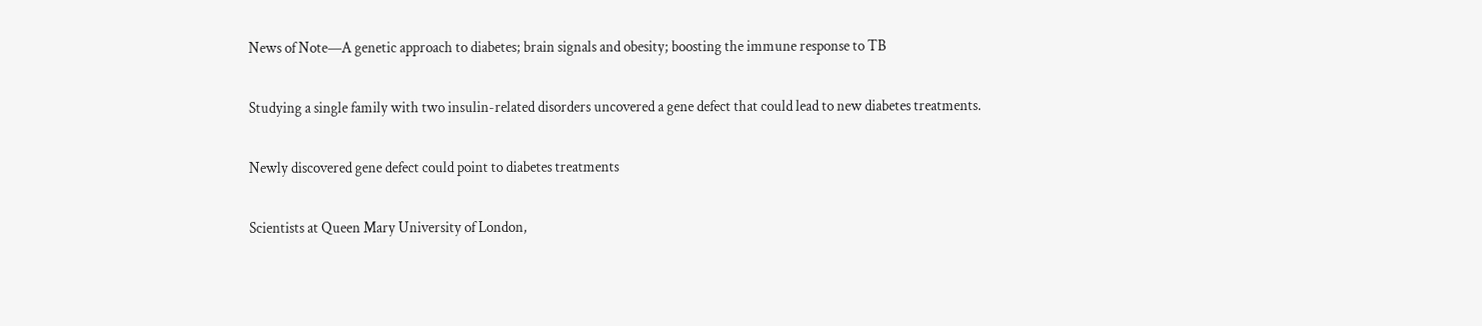News of Note—A genetic approach to diabetes; brain signals and obesity; boosting the immune response to TB

Studying a single family with two insulin-related disorders uncovered a gene defect that could lead to new diabetes treatments.

Newly discovered gene defect could point to diabetes treatments

Scientists at Queen Mary University of London,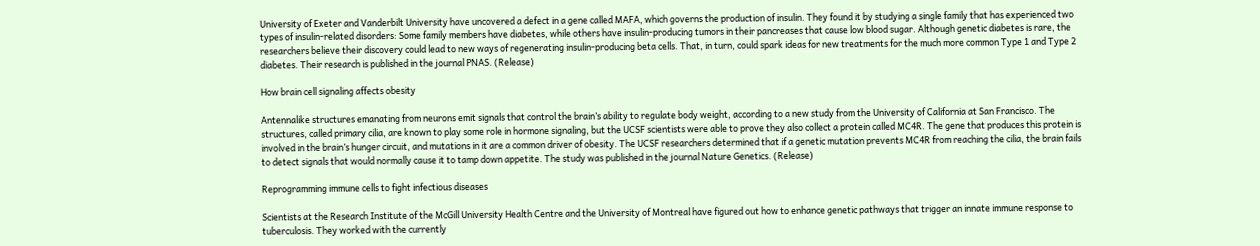University of Exeter and Vanderbilt University have uncovered a defect in a gene called MAFA, which governs the production of insulin. They found it by studying a single family that has experienced two types of insulin-related disorders: Some family members have diabetes, while others have insulin-producing tumors in their pancreases that cause low blood sugar. Although genetic diabetes is rare, the researchers believe their discovery could lead to new ways of regenerating insulin-producing beta cells. That, in turn, could spark ideas for new treatments for the much more common Type 1 and Type 2 diabetes. Their research is published in the journal PNAS. (Release)

How brain cell signaling affects obesity

Antennalike structures emanating from neurons emit signals that control the brain’s ability to regulate body weight, according to a new study from the University of California at San Francisco. The structures, called primary cilia, are known to play some role in hormone signaling, but the UCSF scientists were able to prove they also collect a protein called MC4R. The gene that produces this protein is involved in the brain’s hunger circuit, and mutations in it are a common driver of obesity. The UCSF researchers determined that if a genetic mutation prevents MC4R from reaching the cilia, the brain fails to detect signals that would normally cause it to tamp down appetite. The study was published in the journal Nature Genetics. (Release)

Reprogramming immune cells to fight infectious diseases

Scientists at the Research Institute of the McGill University Health Centre and the University of Montreal have figured out how to enhance genetic pathways that trigger an innate immune response to tuberculosis. They worked with the currently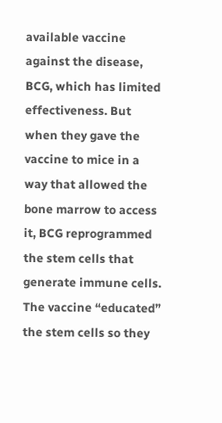available vaccine against the disease, BCG, which has limited effectiveness. But when they gave the vaccine to mice in a way that allowed the bone marrow to access it, BCG reprogrammed the stem cells that generate immune cells. The vaccine “educated” the stem cells so they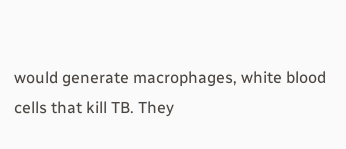would generate macrophages, white blood cells that kill TB. They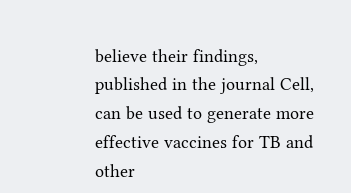believe their findings, published in the journal Cell, can be used to generate more effective vaccines for TB and other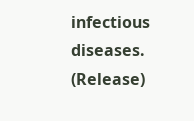infectious diseases. (Release)